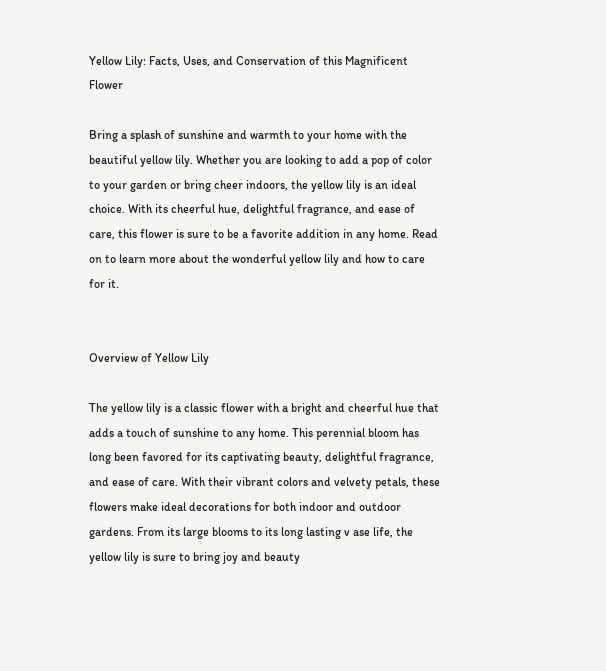Yellow Lily: Facts, Uses, and Conservation of this Magnificent Flower

Bring a splash of sunshine and warmth to your home with the beautiful yellow lily. Whether you are looking to add a pop of color to your garden or bring cheer indoors, the yellow lily is an ideal choice. With its cheerful hue, delightful fragrance, and ease of care, this flower is sure to be a favorite addition in any home. Read on to learn more about the wonderful yellow lily and how to care for it.


Overview of Yellow Lily

The yellow lily is a classic flower with a bright and cheerful hue that adds a touch of sunshine to any home. This perennial bloom has long been favored for its captivating beauty, delightful fragrance, and ease of care. With their vibrant colors and velvety petals, these flowers make ideal decorations for both indoor and outdoor gardens. From its large blooms to its long lasting v ase life, the yellow lily is sure to bring joy and beauty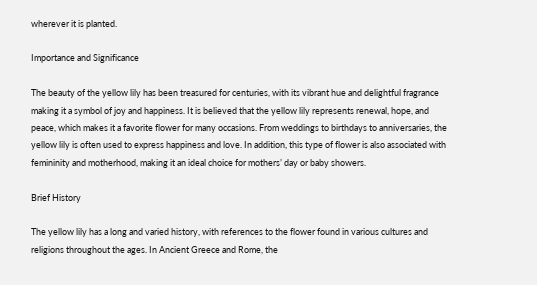wherever it is planted.

Importance and Significance

The beauty of the yellow lily has been treasured for centuries, with its vibrant hue and delightful fragrance making it a symbol of joy and happiness. It is believed that the yellow lily represents renewal, hope, and peace, which makes it a favorite flower for many occasions. From weddings to birthdays to anniversaries, the yellow lily is often used to express happiness and love. In addition, this type of flower is also associated with femininity and motherhood, making it an ideal choice for mothers’ day or baby showers.

Brief History

The yellow lily has a long and varied history, with references to the flower found in various cultures and religions throughout the ages. In Ancient Greece and Rome, the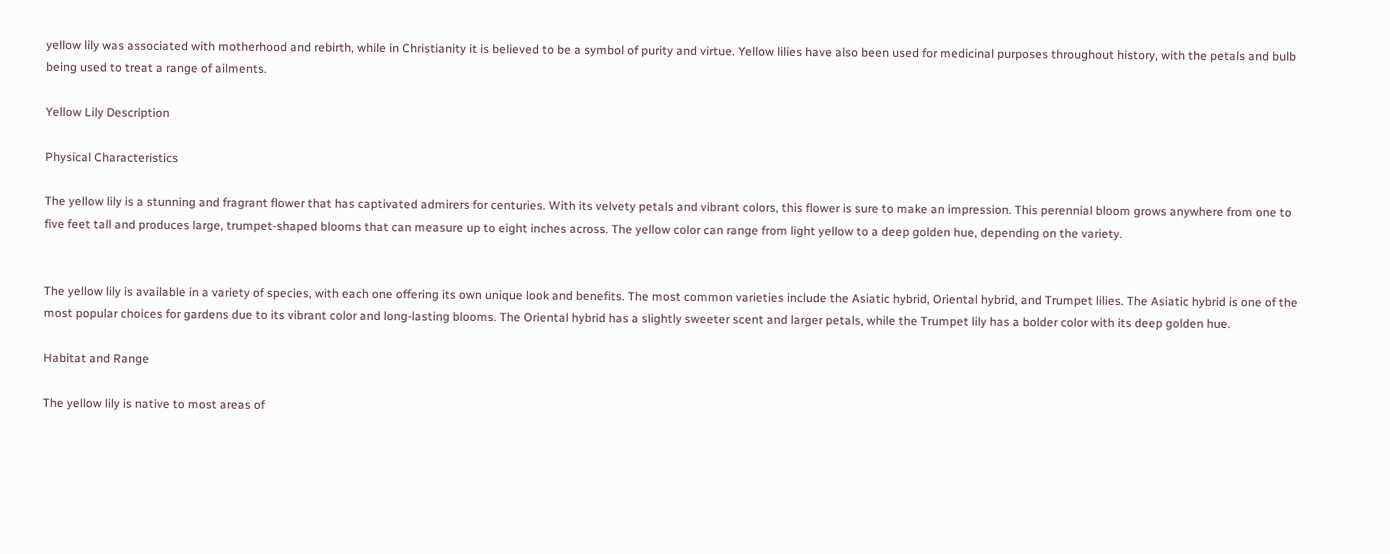yellow lily was associated with motherhood and rebirth, while in Christianity it is believed to be a symbol of purity and virtue. Yellow lilies have also been used for medicinal purposes throughout history, with the petals and bulb being used to treat a range of ailments.

Yellow Lily Description

Physical Characteristics

The yellow lily is a stunning and fragrant flower that has captivated admirers for centuries. With its velvety petals and vibrant colors, this flower is sure to make an impression. This perennial bloom grows anywhere from one to five feet tall and produces large, trumpet-shaped blooms that can measure up to eight inches across. The yellow color can range from light yellow to a deep golden hue, depending on the variety.


The yellow lily is available in a variety of species, with each one offering its own unique look and benefits. The most common varieties include the Asiatic hybrid, Oriental hybrid, and Trumpet lilies. The Asiatic hybrid is one of the most popular choices for gardens due to its vibrant color and long-lasting blooms. The Oriental hybrid has a slightly sweeter scent and larger petals, while the Trumpet lily has a bolder color with its deep golden hue.

Habitat and Range

The yellow lily is native to most areas of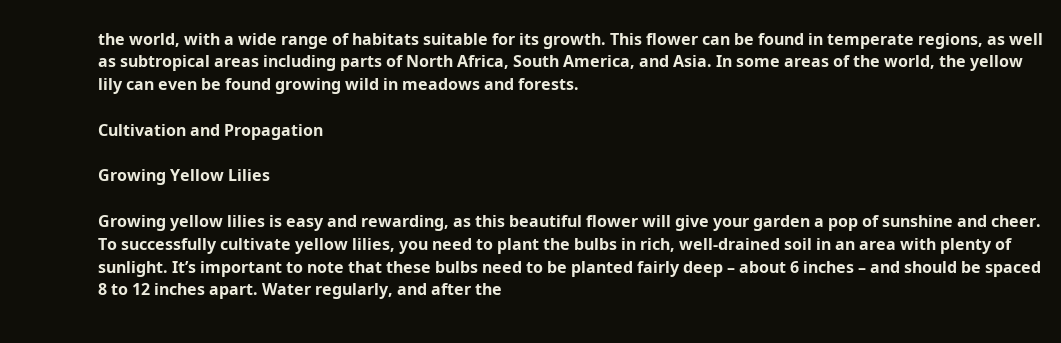the world, with a wide range of habitats suitable for its growth. This flower can be found in temperate regions, as well as subtropical areas including parts of North Africa, South America, and Asia. In some areas of the world, the yellow lily can even be found growing wild in meadows and forests.

Cultivation and Propagation

Growing Yellow Lilies

Growing yellow lilies is easy and rewarding, as this beautiful flower will give your garden a pop of sunshine and cheer. To successfully cultivate yellow lilies, you need to plant the bulbs in rich, well-drained soil in an area with plenty of sunlight. It’s important to note that these bulbs need to be planted fairly deep – about 6 inches – and should be spaced 8 to 12 inches apart. Water regularly, and after the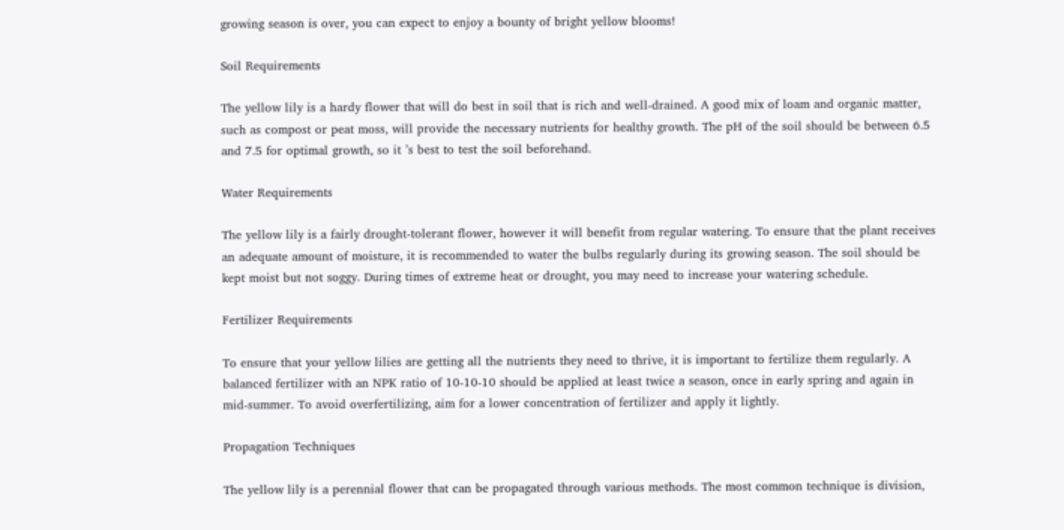growing season is over, you can expect to enjoy a bounty of bright yellow blooms!

Soil Requirements

The yellow lily is a hardy flower that will do best in soil that is rich and well-drained. A good mix of loam and organic matter, such as compost or peat moss, will provide the necessary nutrients for healthy growth. The pH of the soil should be between 6.5 and 7.5 for optimal growth, so it ’s best to test the soil beforehand.

Water Requirements

The yellow lily is a fairly drought-tolerant flower, however it will benefit from regular watering. To ensure that the plant receives an adequate amount of moisture, it is recommended to water the bulbs regularly during its growing season. The soil should be kept moist but not soggy. During times of extreme heat or drought, you may need to increase your watering schedule.

Fertilizer Requirements

To ensure that your yellow lilies are getting all the nutrients they need to thrive, it is important to fertilize them regularly. A balanced fertilizer with an NPK ratio of 10-10-10 should be applied at least twice a season, once in early spring and again in mid-summer. To avoid overfertilizing, aim for a lower concentration of fertilizer and apply it lightly.

Propagation Techniques

The yellow lily is a perennial flower that can be propagated through various methods. The most common technique is division,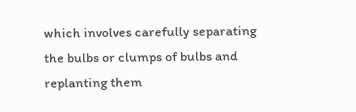which involves carefully separating the bulbs or clumps of bulbs and replanting them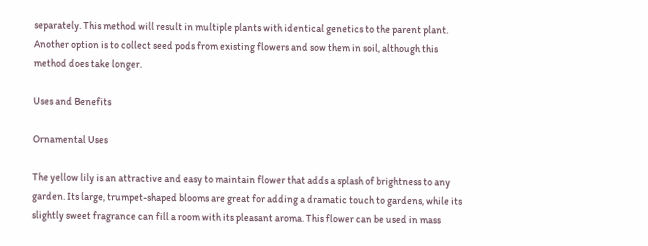separately. This method will result in multiple plants with identical genetics to the parent plant. Another option is to collect seed pods from existing flowers and sow them in soil, although this method does take longer.

Uses and Benefits

Ornamental Uses

The yellow lily is an attractive and easy to maintain flower that adds a splash of brightness to any garden. Its large, trumpet-shaped blooms are great for adding a dramatic touch to gardens, while its slightly sweet fragrance can fill a room with its pleasant aroma. This flower can be used in mass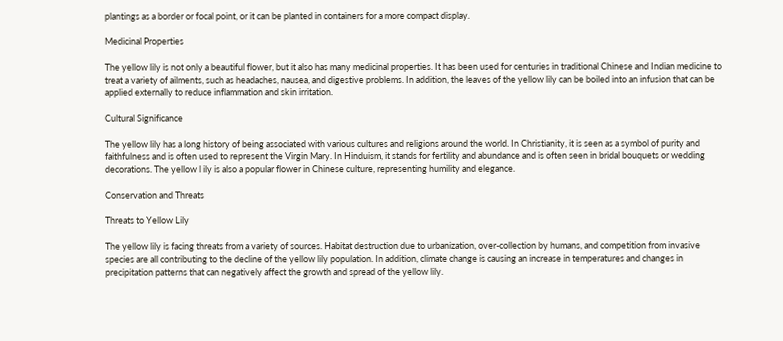plantings as a border or focal point, or it can be planted in containers for a more compact display.

Medicinal Properties

The yellow lily is not only a beautiful flower, but it also has many medicinal properties. It has been used for centuries in traditional Chinese and Indian medicine to treat a variety of ailments, such as headaches, nausea, and digestive problems. In addition, the leaves of the yellow lily can be boiled into an infusion that can be applied externally to reduce inflammation and skin irritation.

Cultural Significance

The yellow lily has a long history of being associated with various cultures and religions around the world. In Christianity, it is seen as a symbol of purity and faithfulness and is often used to represent the Virgin Mary. In Hinduism, it stands for fertility and abundance and is often seen in bridal bouquets or wedding decorations. The yellow l ily is also a popular flower in Chinese culture, representing humility and elegance.

Conservation and Threats

Threats to Yellow Lily

The yellow lily is facing threats from a variety of sources. Habitat destruction due to urbanization, over-collection by humans, and competition from invasive species are all contributing to the decline of the yellow lily population. In addition, climate change is causing an increase in temperatures and changes in precipitation patterns that can negatively affect the growth and spread of the yellow lily.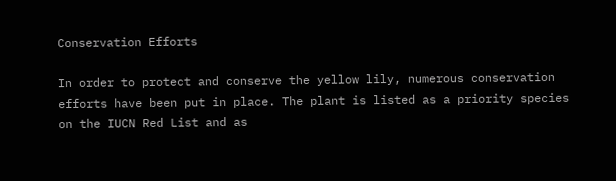Conservation Efforts

In order to protect and conserve the yellow lily, numerous conservation efforts have been put in place. The plant is listed as a priority species on the IUCN Red List and as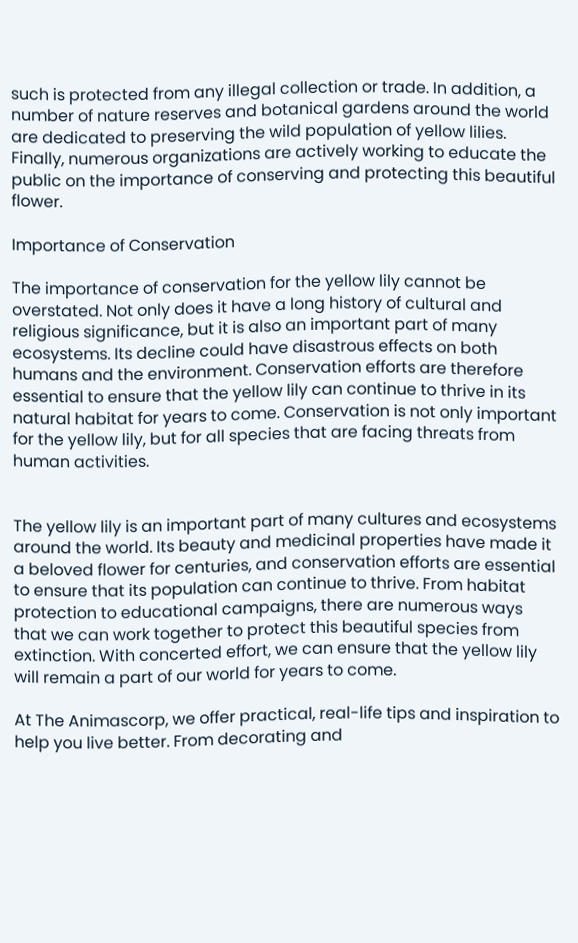such is protected from any illegal collection or trade. In addition, a number of nature reserves and botanical gardens around the world are dedicated to preserving the wild population of yellow lilies. Finally, numerous organizations are actively working to educate the public on the importance of conserving and protecting this beautiful flower.

Importance of Conservation

The importance of conservation for the yellow lily cannot be overstated. Not only does it have a long history of cultural and religious significance, but it is also an important part of many ecosystems. Its decline could have disastrous effects on both humans and the environment. Conservation efforts are therefore essential to ensure that the yellow lily can continue to thrive in its natural habitat for years to come. Conservation is not only important for the yellow lily, but for all species that are facing threats from human activities.


The yellow lily is an important part of many cultures and ecosystems around the world. Its beauty and medicinal properties have made it a beloved flower for centuries, and conservation efforts are essential to ensure that its population can continue to thrive. From habitat protection to educational campaigns, there are numerous ways that we can work together to protect this beautiful species from extinction. With concerted effort, we can ensure that the yellow lily will remain a part of our world for years to come.

At The Animascorp, we offer practical, real-life tips and inspiration to help you live better. From decorating and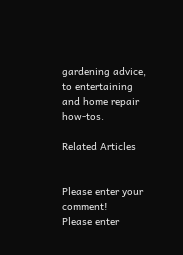gardening advice, to entertaining and home repair how-tos.

Related Articles


Please enter your comment!
Please enter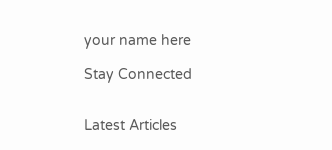your name here

Stay Connected


Latest Articles